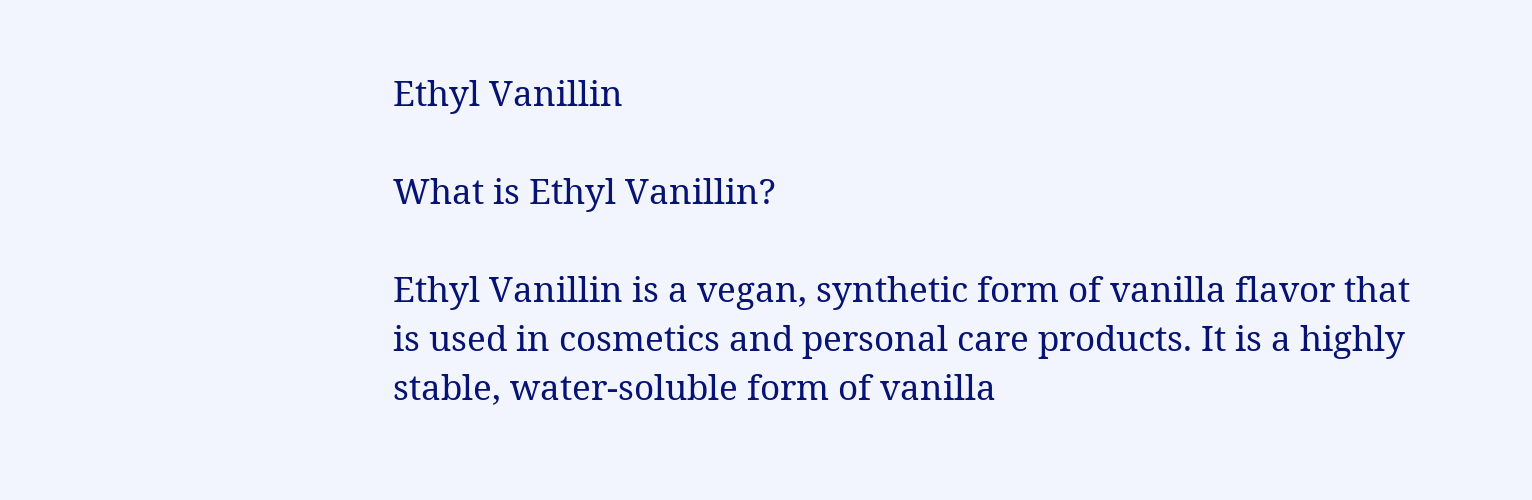Ethyl Vanillin

What is Ethyl Vanillin?

Ethyl Vanillin is a vegan, synthetic form of vanilla flavor that is used in cosmetics and personal care products. It is a highly stable, water-soluble form of vanilla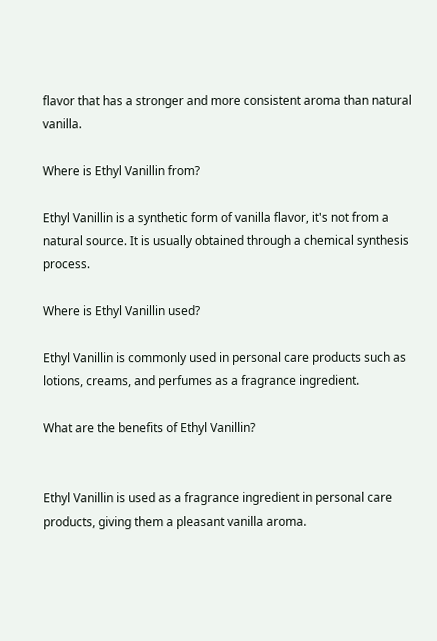flavor that has a stronger and more consistent aroma than natural vanilla.

Where is Ethyl Vanillin from?

Ethyl Vanillin is a synthetic form of vanilla flavor, it's not from a natural source. It is usually obtained through a chemical synthesis process.

Where is Ethyl Vanillin used?

Ethyl Vanillin is commonly used in personal care products such as lotions, creams, and perfumes as a fragrance ingredient.

What are the benefits of Ethyl Vanillin?


Ethyl Vanillin is used as a fragrance ingredient in personal care products, giving them a pleasant vanilla aroma.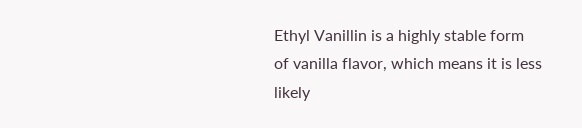Ethyl Vanillin is a highly stable form of vanilla flavor, which means it is less likely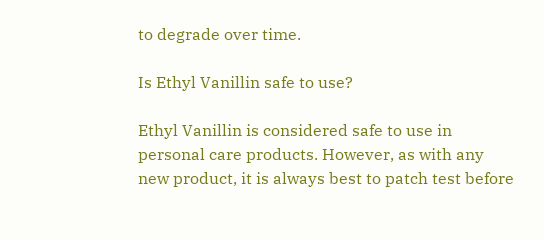to degrade over time.

Is Ethyl Vanillin safe to use?

Ethyl Vanillin is considered safe to use in personal care products. However, as with any new product, it is always best to patch test before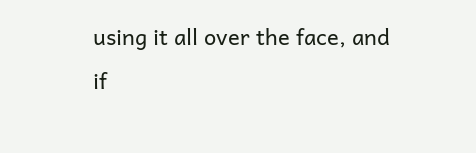using it all over the face, and if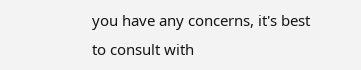you have any concerns, it's best to consult with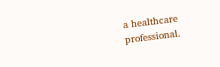a healthcare professional.